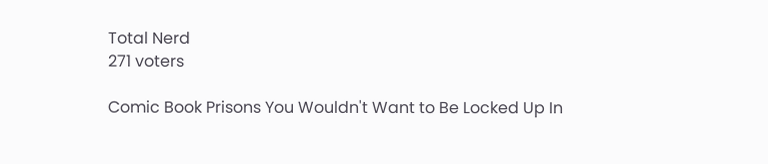Total Nerd
271 voters

Comic Book Prisons You Wouldn't Want to Be Locked Up In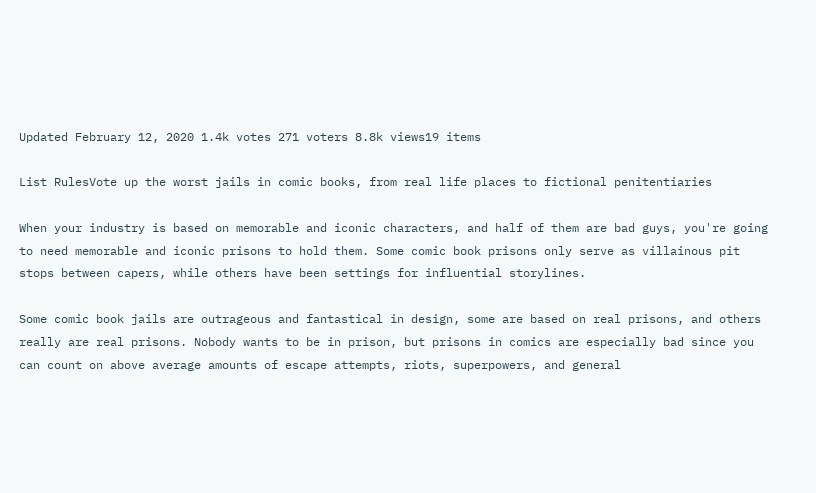Updated February 12, 2020 1.4k votes 271 voters 8.8k views19 items

List RulesVote up the worst jails in comic books, from real life places to fictional penitentiaries

When your industry is based on memorable and iconic characters, and half of them are bad guys, you're going to need memorable and iconic prisons to hold them. Some comic book prisons only serve as villainous pit stops between capers, while others have been settings for influential storylines.

Some comic book jails are outrageous and fantastical in design, some are based on real prisons, and others really are real prisons. Nobody wants to be in prison, but prisons in comics are especially bad since you can count on above average amounts of escape attempts, riots, superpowers, and general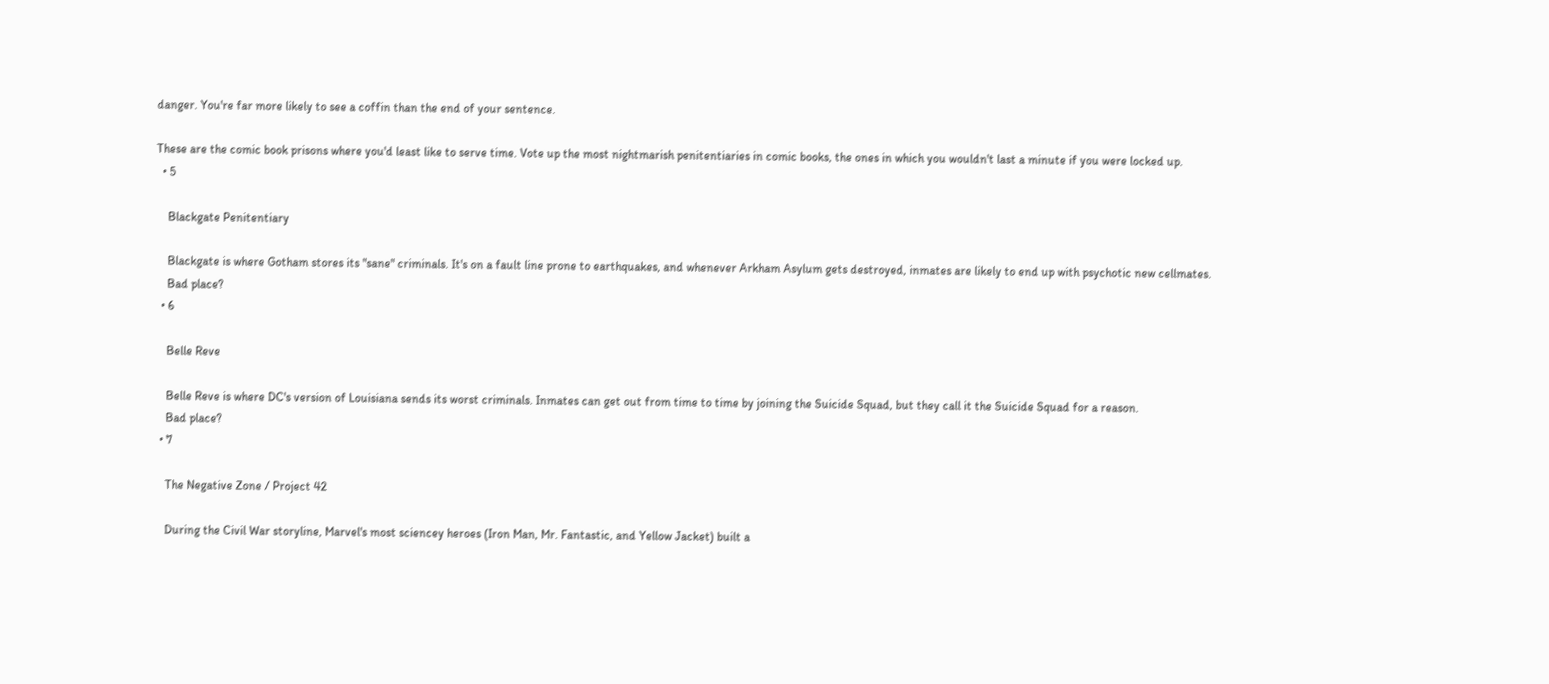danger. You're far more likely to see a coffin than the end of your sentence.

These are the comic book prisons where you'd least like to serve time. Vote up the most nightmarish penitentiaries in comic books, the ones in which you wouldn't last a minute if you were locked up.
  • 5

    Blackgate Penitentiary

    Blackgate is where Gotham stores its "sane" criminals. It's on a fault line prone to earthquakes, and whenever Arkham Asylum gets destroyed, inmates are likely to end up with psychotic new cellmates.
    Bad place?
  • 6

    Belle Reve

    Belle Reve is where DC's version of Louisiana sends its worst criminals. Inmates can get out from time to time by joining the Suicide Squad, but they call it the Suicide Squad for a reason.
    Bad place?
  • 7

    The Negative Zone / Project 42

    During the Civil War storyline, Marvel's most sciencey heroes (Iron Man, Mr. Fantastic, and Yellow Jacket) built a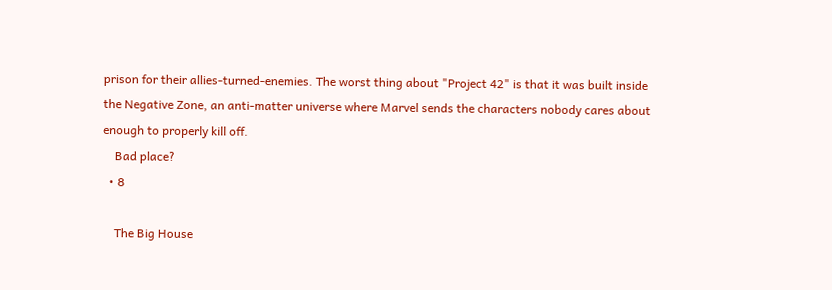prison for their allies-turned-enemies. The worst thing about "Project 42" is that it was built inside the Negative Zone, an anti-matter universe where Marvel sends the characters nobody cares about enough to properly kill off.
    Bad place?
  • 8

    The Big House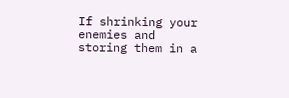If shrinking your enemies and storing them in a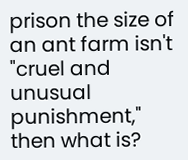prison the size of an ant farm isn't "cruel and unusual punishment," then what is?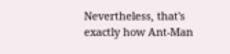Nevertheless, that's exactly how Ant-Man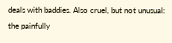deals with baddies. Also cruel, but not unusual: the painfully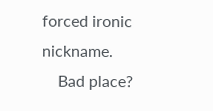forced ironic nickname.
    Bad place?